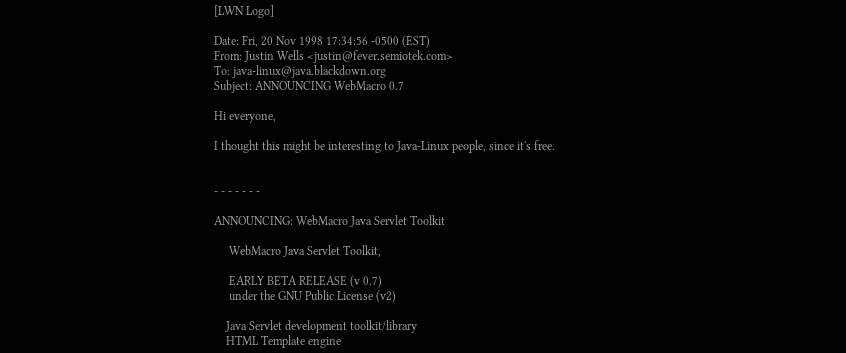[LWN Logo]

Date: Fri, 20 Nov 1998 17:34:56 -0500 (EST)
From: Justin Wells <justin@fever.semiotek.com>
To: java-linux@java.blackdown.org
Subject: ANNOUNCING WebMacro 0.7

Hi everyone,

I thought this might be interesting to Java-Linux people, since it's free.


- - - - - - -

ANNOUNCING: WebMacro Java Servlet Toolkit

     WebMacro Java Servlet Toolkit,

     EARLY BETA RELEASE (v 0.7)
     under the GNU Public License (v2)

    Java Servlet development toolkit/library
    HTML Template engine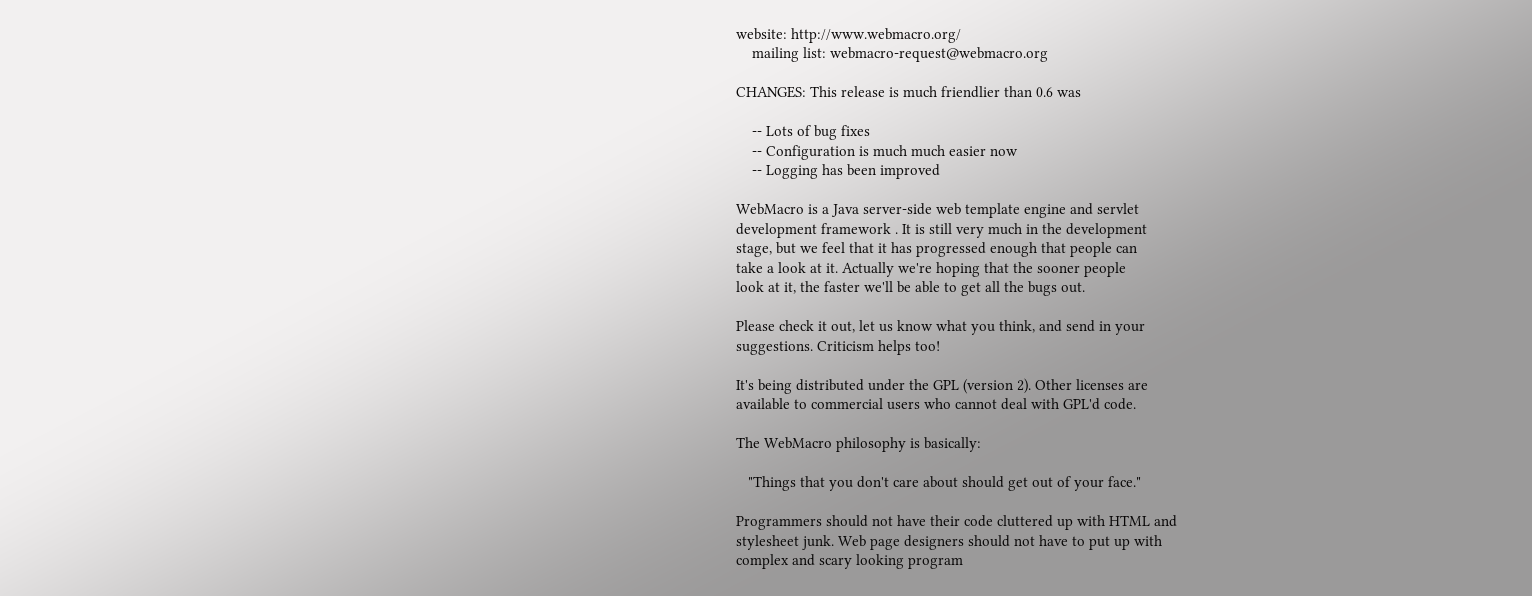website: http://www.webmacro.org/
    mailing list: webmacro-request@webmacro.org

CHANGES: This release is much friendlier than 0.6 was

    -- Lots of bug fixes
    -- Configuration is much much easier now
    -- Logging has been improved

WebMacro is a Java server-side web template engine and servlet
development framework . It is still very much in the development
stage, but we feel that it has progressed enough that people can
take a look at it. Actually we're hoping that the sooner people
look at it, the faster we'll be able to get all the bugs out.

Please check it out, let us know what you think, and send in your
suggestions. Criticism helps too!

It's being distributed under the GPL (version 2). Other licenses are
available to commercial users who cannot deal with GPL'd code.

The WebMacro philosophy is basically:

   "Things that you don't care about should get out of your face."

Programmers should not have their code cluttered up with HTML and
stylesheet junk. Web page designers should not have to put up with
complex and scary looking program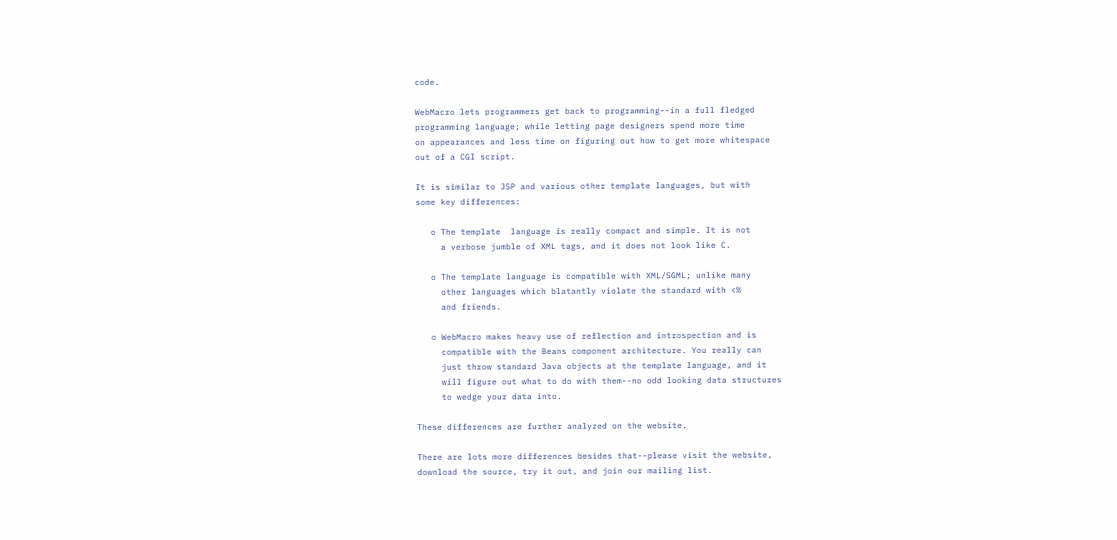code.

WebMacro lets programmers get back to programming--in a full fledged
programming language; while letting page designers spend more time
on appearances and less time on figuring out how to get more whitespace
out of a CGI script.

It is similar to JSP and various other template languages, but with
some key differences:

   o The template  language is really compact and simple. It is not
     a verbose jumble of XML tags, and it does not look like C.

   o The template language is compatible with XML/SGML; unlike many
     other languages which blatantly violate the standard with <%
     and friends.

   o WebMacro makes heavy use of reflection and introspection and is
     compatible with the Beans component architecture. You really can
     just throw standard Java objects at the template language, and it
     will figure out what to do with them--no odd looking data structures
     to wedge your data into.

These differences are further analyzed on the website.

There are lots more differences besides that--please visit the website,
download the source, try it out, and join our mailing list.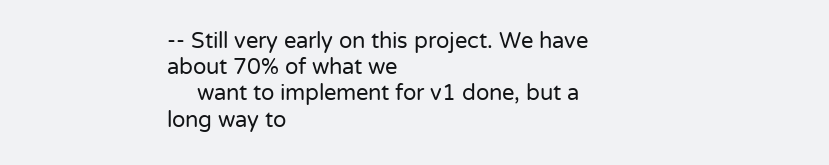-- Still very early on this project. We have about 70% of what we
     want to implement for v1 done, but a long way to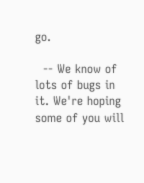go.

  -- We know of lots of bugs in it. We're hoping some of you will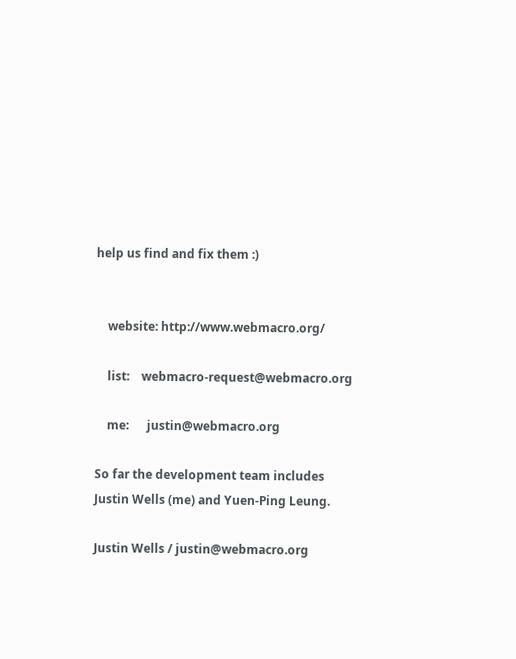help us find and fix them :)


    website: http://www.webmacro.org/

    list:    webmacro-request@webmacro.org

    me:      justin@webmacro.org

So far the development team includes Justin Wells (me) and Yuen-Ping Leung.

Justin Wells / justin@webmacro.org